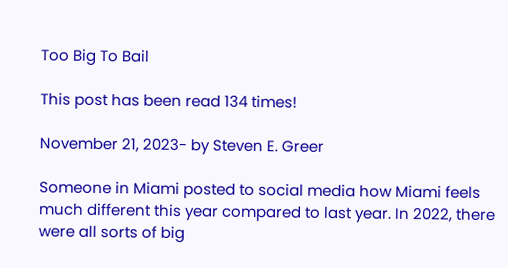Too Big To Bail

This post has been read 134 times!

November 21, 2023- by Steven E. Greer

Someone in Miami posted to social media how Miami feels much different this year compared to last year. In 2022, there were all sorts of big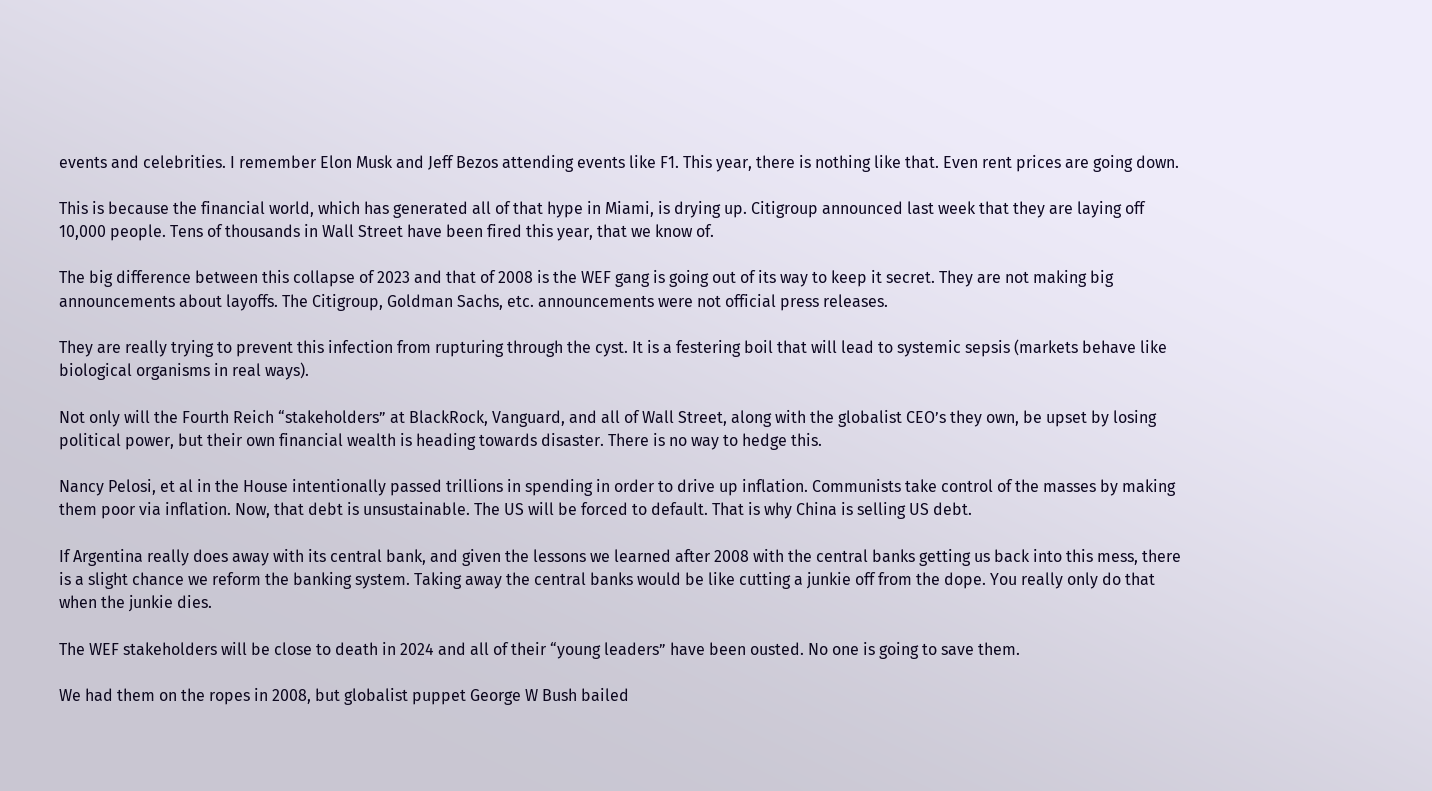events and celebrities. I remember Elon Musk and Jeff Bezos attending events like F1. This year, there is nothing like that. Even rent prices are going down.

This is because the financial world, which has generated all of that hype in Miami, is drying up. Citigroup announced last week that they are laying off 10,000 people. Tens of thousands in Wall Street have been fired this year, that we know of.

The big difference between this collapse of 2023 and that of 2008 is the WEF gang is going out of its way to keep it secret. They are not making big announcements about layoffs. The Citigroup, Goldman Sachs, etc. announcements were not official press releases.

They are really trying to prevent this infection from rupturing through the cyst. It is a festering boil that will lead to systemic sepsis (markets behave like biological organisms in real ways).

Not only will the Fourth Reich “stakeholders” at BlackRock, Vanguard, and all of Wall Street, along with the globalist CEO’s they own, be upset by losing political power, but their own financial wealth is heading towards disaster. There is no way to hedge this.

Nancy Pelosi, et al in the House intentionally passed trillions in spending in order to drive up inflation. Communists take control of the masses by making them poor via inflation. Now, that debt is unsustainable. The US will be forced to default. That is why China is selling US debt.

If Argentina really does away with its central bank, and given the lessons we learned after 2008 with the central banks getting us back into this mess, there is a slight chance we reform the banking system. Taking away the central banks would be like cutting a junkie off from the dope. You really only do that when the junkie dies.

The WEF stakeholders will be close to death in 2024 and all of their “young leaders” have been ousted. No one is going to save them.

We had them on the ropes in 2008, but globalist puppet George W Bush bailed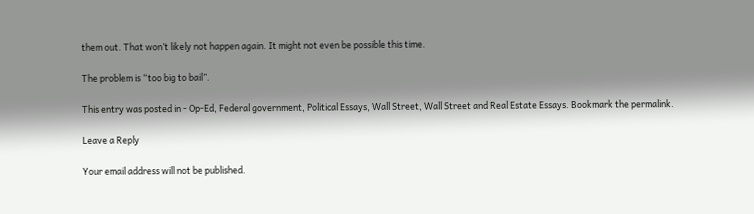them out. That won’t likely not happen again. It might not even be possible this time.

The problem is “too big to bail”.

This entry was posted in - Op-Ed, Federal government, Political Essays, Wall Street, Wall Street and Real Estate Essays. Bookmark the permalink.

Leave a Reply

Your email address will not be published.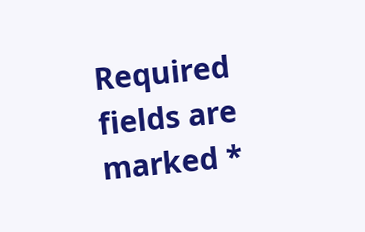Required fields are marked *